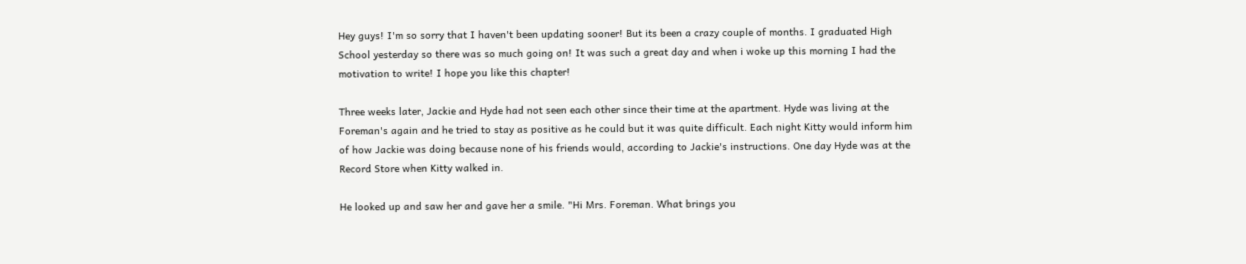Hey guys! I'm so sorry that I haven't been updating sooner! But its been a crazy couple of months. I graduated High School yesterday so there was so much going on! It was such a great day and when i woke up this morning I had the motivation to write! I hope you like this chapter!

Three weeks later, Jackie and Hyde had not seen each other since their time at the apartment. Hyde was living at the Foreman's again and he tried to stay as positive as he could but it was quite difficult. Each night Kitty would inform him of how Jackie was doing because none of his friends would, according to Jackie's instructions. One day Hyde was at the Record Store when Kitty walked in.

He looked up and saw her and gave her a smile. "Hi Mrs. Foreman. What brings you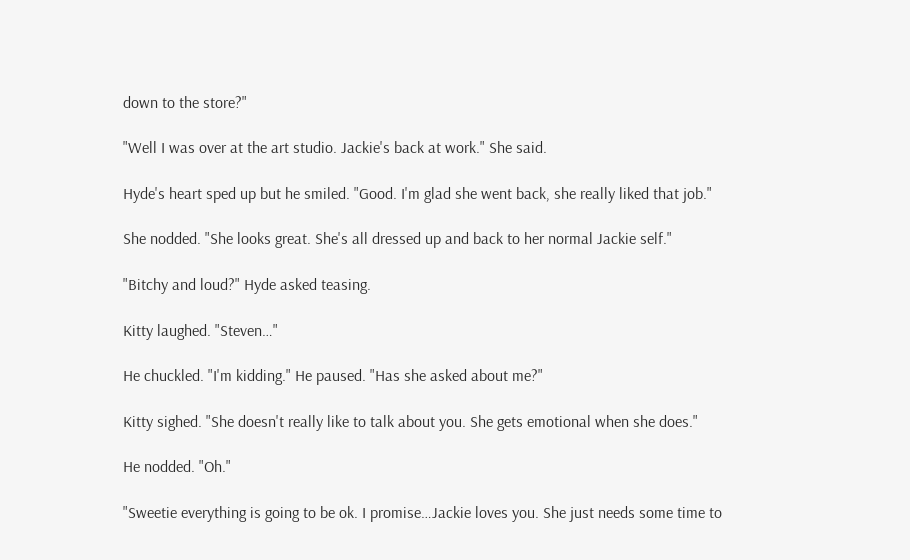down to the store?"

"Well I was over at the art studio. Jackie's back at work." She said.

Hyde's heart sped up but he smiled. "Good. I'm glad she went back, she really liked that job."

She nodded. "She looks great. She's all dressed up and back to her normal Jackie self."

"Bitchy and loud?" Hyde asked teasing.

Kitty laughed. "Steven…"

He chuckled. "I'm kidding." He paused. "Has she asked about me?"

Kitty sighed. "She doesn't really like to talk about you. She gets emotional when she does."

He nodded. "Oh."

"Sweetie everything is going to be ok. I promise…Jackie loves you. She just needs some time to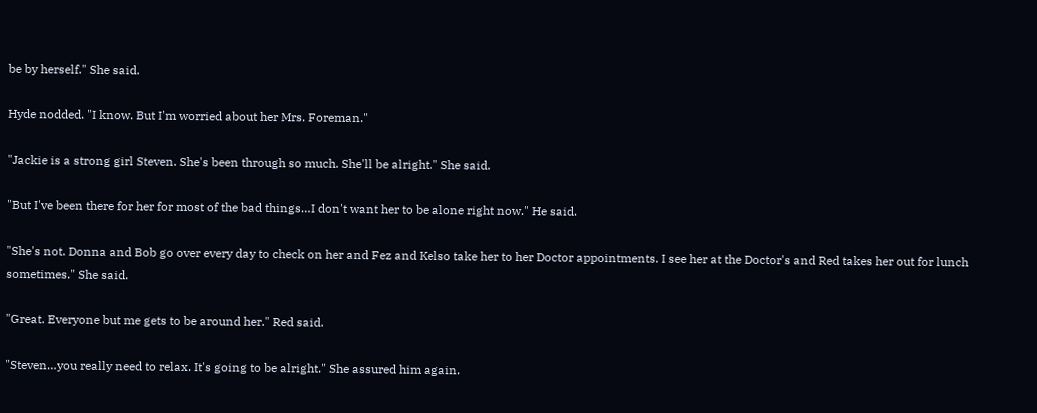be by herself." She said.

Hyde nodded. "I know. But I'm worried about her Mrs. Foreman."

"Jackie is a strong girl Steven. She's been through so much. She'll be alright." She said.

"But I've been there for her for most of the bad things…I don't want her to be alone right now." He said.

"She's not. Donna and Bob go over every day to check on her and Fez and Kelso take her to her Doctor appointments. I see her at the Doctor's and Red takes her out for lunch sometimes." She said.

"Great. Everyone but me gets to be around her." Red said.

"Steven…you really need to relax. It's going to be alright." She assured him again.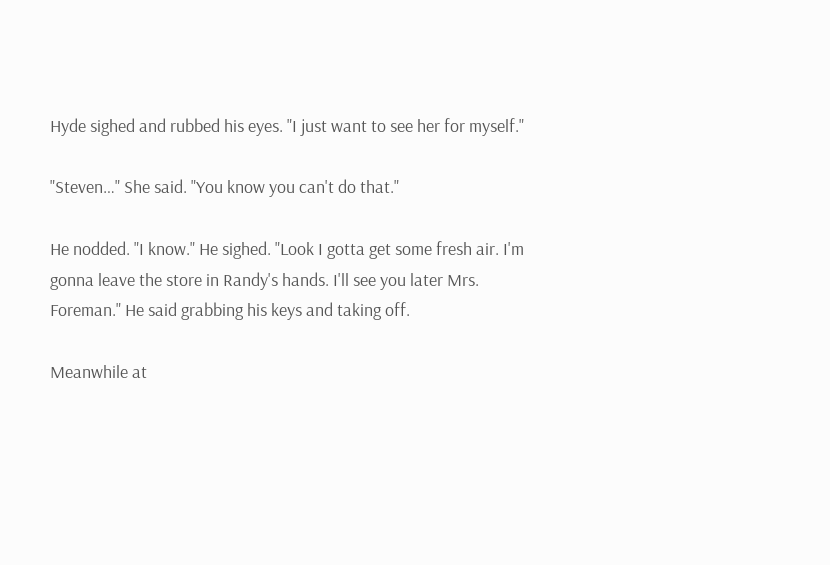Hyde sighed and rubbed his eyes. "I just want to see her for myself."

"Steven…" She said. "You know you can't do that."

He nodded. "I know." He sighed. "Look I gotta get some fresh air. I'm gonna leave the store in Randy's hands. I'll see you later Mrs. Foreman." He said grabbing his keys and taking off.

Meanwhile at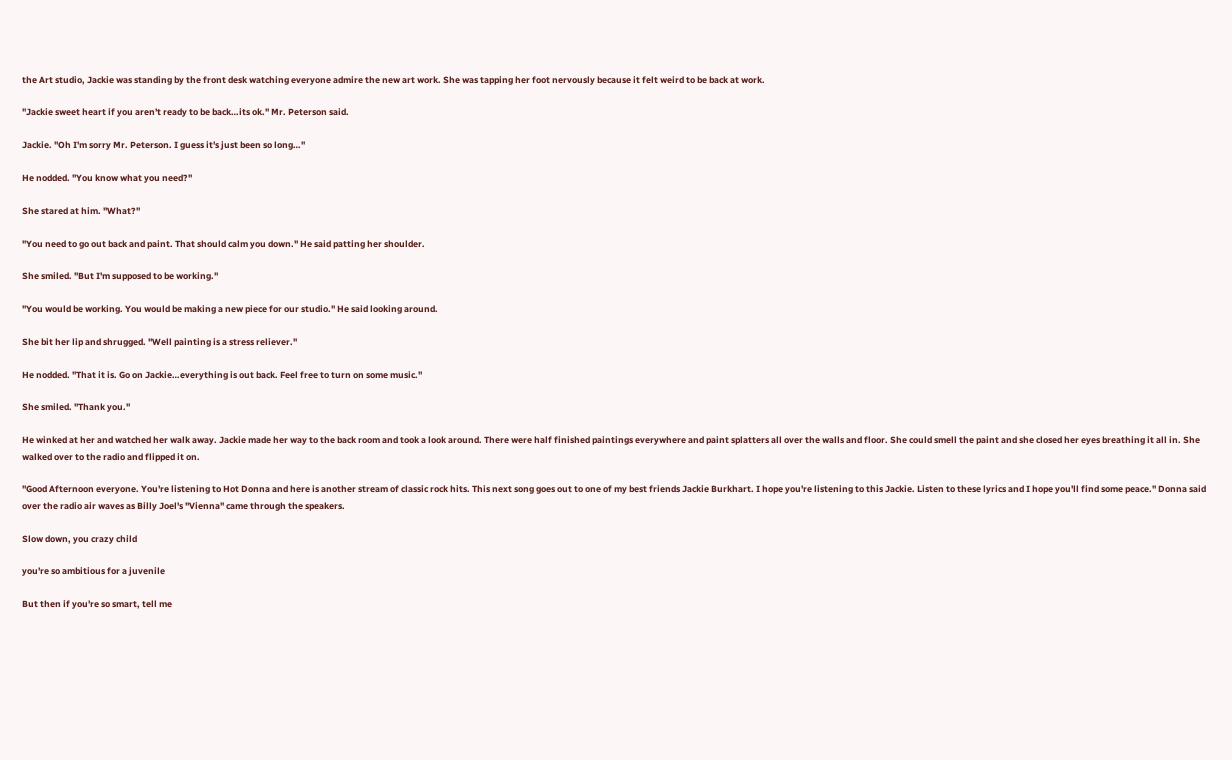the Art studio, Jackie was standing by the front desk watching everyone admire the new art work. She was tapping her foot nervously because it felt weird to be back at work.

"Jackie sweet heart if you aren't ready to be back…its ok." Mr. Peterson said.

Jackie. "Oh I'm sorry Mr. Peterson. I guess it's just been so long…"

He nodded. "You know what you need?"

She stared at him. "What?"

"You need to go out back and paint. That should calm you down." He said patting her shoulder.

She smiled. "But I'm supposed to be working."

"You would be working. You would be making a new piece for our studio." He said looking around.

She bit her lip and shrugged. "Well painting is a stress reliever."

He nodded. "That it is. Go on Jackie…everything is out back. Feel free to turn on some music."

She smiled. "Thank you."

He winked at her and watched her walk away. Jackie made her way to the back room and took a look around. There were half finished paintings everywhere and paint splatters all over the walls and floor. She could smell the paint and she closed her eyes breathing it all in. She walked over to the radio and flipped it on.

"Good Afternoon everyone. You're listening to Hot Donna and here is another stream of classic rock hits. This next song goes out to one of my best friends Jackie Burkhart. I hope you're listening to this Jackie. Listen to these lyrics and I hope you'll find some peace." Donna said over the radio air waves as Billy Joel's "Vienna" came through the speakers.

Slow down, you crazy child

you're so ambitious for a juvenile

But then if you're so smart, tell me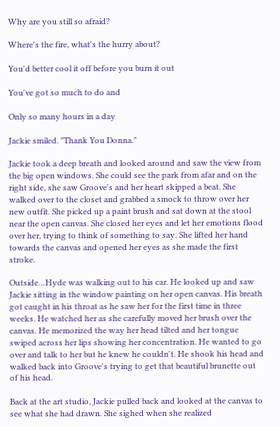Why are you still so afraid?

Where's the fire, what's the hurry about?

You'd better cool it off before you burn it out

You've got so much to do and

Only so many hours in a day

Jackie smiled. "Thank You Donna."

Jackie took a deep breath and looked around and saw the view from the big open windows. She could see the park from afar and on the right side, she saw Groove's and her heart skipped a beat. She walked over to the closet and grabbed a smock to throw over her new outfit. She picked up a paint brush and sat down at the stool near the open canvas. She closed her eyes and let her emotions flood over her, trying to think of something to say. She lifted her hand towards the canvas and opened her eyes as she made the first stroke.

Outside…Hyde was walking out to his car. He looked up and saw Jackie sitting in the window painting on her open canvas. His breath got caught in his throat as he saw her for the first time in three weeks. He watched her as she carefully moved her brush over the canvas. He memorized the way her head tilted and her tongue swiped across her lips showing her concentration. He wanted to go over and talk to her but he knew he couldn't. He shook his head and walked back into Groove's trying to get that beautiful brunette out of his head.

Back at the art studio, Jackie pulled back and looked at the canvas to see what she had drawn. She sighed when she realized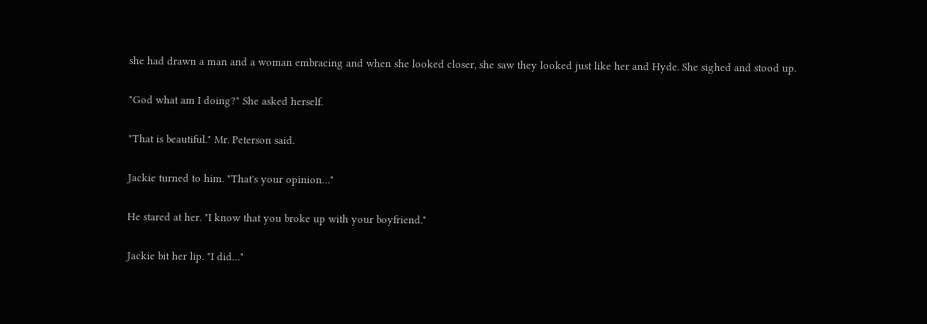she had drawn a man and a woman embracing and when she looked closer, she saw they looked just like her and Hyde. She sighed and stood up.

"God what am I doing?" She asked herself.

"That is beautiful." Mr. Peterson said.

Jackie turned to him. "That's your opinion…"

He stared at her. "I know that you broke up with your boyfriend."

Jackie bit her lip. "I did…"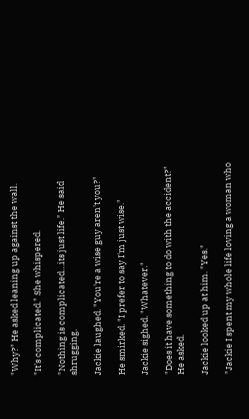"Why?" He asked leaning up against the wall.

"It's complicated." She whispered.

"Nothing is complicated…its just life." He said shrugging.

Jackie laughed. "You're a wise guy aren't you?"

He smirked. "I prefer to say I'm just wise."

Jackie sighed. "Whatever."

"Does it have something to do with the accident?" He asked.

Jackie looked up at him. "Yes."

"Jackie I spent my whole life loving a woman who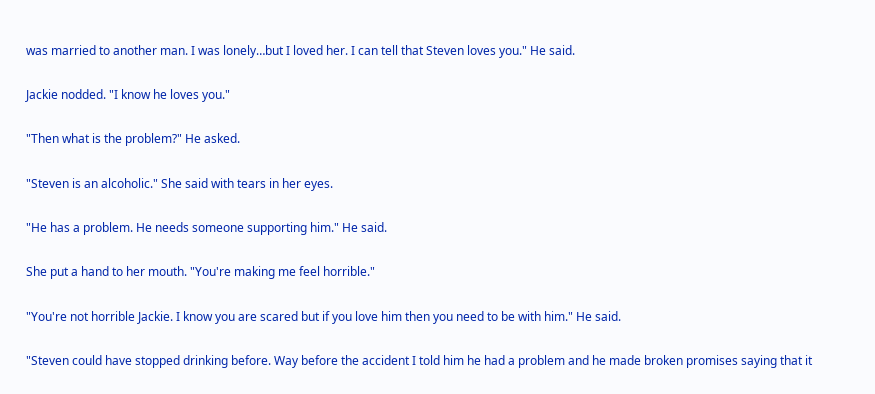was married to another man. I was lonely…but I loved her. I can tell that Steven loves you." He said.

Jackie nodded. "I know he loves you."

"Then what is the problem?" He asked.

"Steven is an alcoholic." She said with tears in her eyes.

"He has a problem. He needs someone supporting him." He said.

She put a hand to her mouth. "You're making me feel horrible."

"You're not horrible Jackie. I know you are scared but if you love him then you need to be with him." He said.

"Steven could have stopped drinking before. Way before the accident I told him he had a problem and he made broken promises saying that it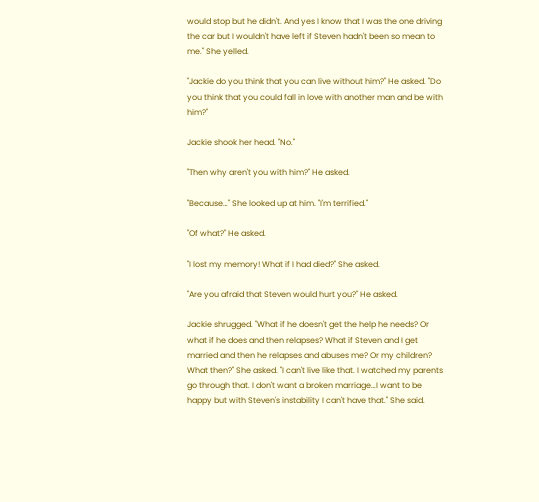would stop but he didn't. And yes I know that I was the one driving the car but I wouldn't have left if Steven hadn't been so mean to me." She yelled.

"Jackie do you think that you can live without him?" He asked. "Do you think that you could fall in love with another man and be with him?"

Jackie shook her head. "No."

"Then why aren't you with him?" He asked.

"Because…" She looked up at him. "I'm terrified."

"Of what?" He asked.

"I lost my memory! What if I had died?" She asked.

"Are you afraid that Steven would hurt you?" He asked.

Jackie shrugged. "What if he doesn't get the help he needs? Or what if he does and then relapses? What if Steven and I get married and then he relapses and abuses me? Or my children? What then?" She asked. "I can't live like that. I watched my parents go through that. I don't want a broken marriage…I want to be happy but with Steven's instability I can't have that." She said.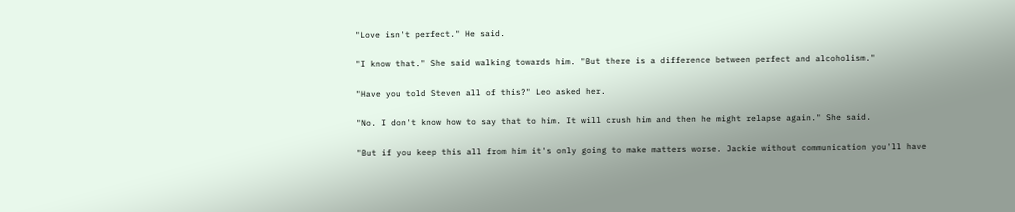"Love isn't perfect." He said.

"I know that." She said walking towards him. "But there is a difference between perfect and alcoholism."

"Have you told Steven all of this?" Leo asked her.

"No. I don't know how to say that to him. It will crush him and then he might relapse again." She said.

"But if you keep this all from him it's only going to make matters worse. Jackie without communication you'll have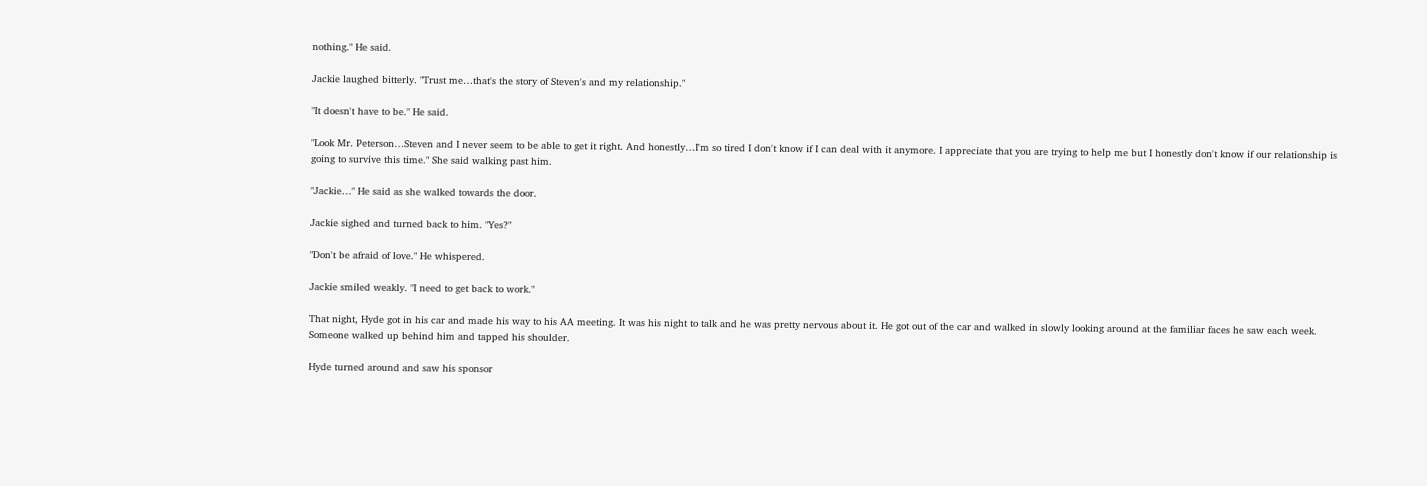nothing." He said.

Jackie laughed bitterly. "Trust me…that's the story of Steven's and my relationship."

"It doesn't have to be." He said.

"Look Mr. Peterson…Steven and I never seem to be able to get it right. And honestly…I'm so tired I don't know if I can deal with it anymore. I appreciate that you are trying to help me but I honestly don't know if our relationship is going to survive this time." She said walking past him.

"Jackie…" He said as she walked towards the door.

Jackie sighed and turned back to him. "Yes?"

"Don't be afraid of love." He whispered.

Jackie smiled weakly. "I need to get back to work."

That night, Hyde got in his car and made his way to his AA meeting. It was his night to talk and he was pretty nervous about it. He got out of the car and walked in slowly looking around at the familiar faces he saw each week. Someone walked up behind him and tapped his shoulder.

Hyde turned around and saw his sponsor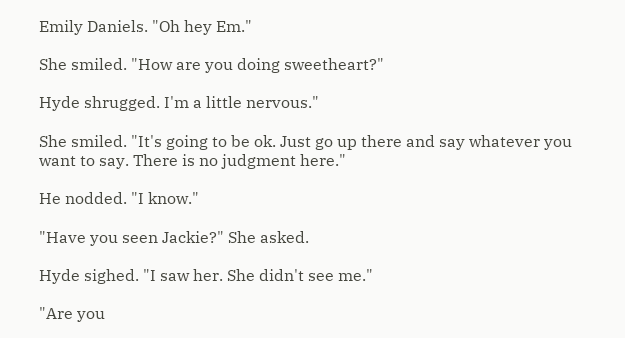Emily Daniels. "Oh hey Em."

She smiled. "How are you doing sweetheart?"

Hyde shrugged. I'm a little nervous."

She smiled. "It's going to be ok. Just go up there and say whatever you want to say. There is no judgment here."

He nodded. "I know."

"Have you seen Jackie?" She asked.

Hyde sighed. "I saw her. She didn't see me."

"Are you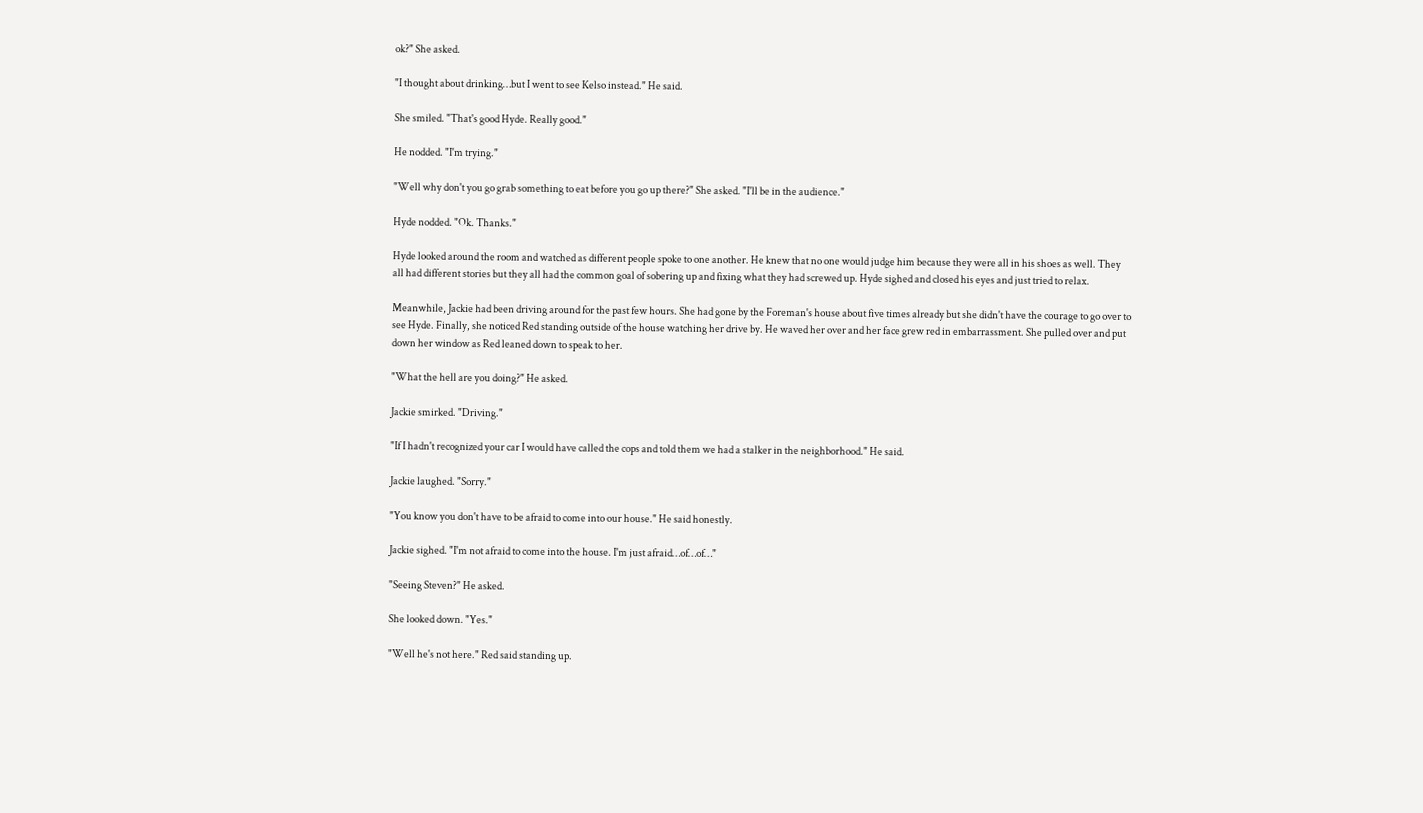ok?" She asked.

"I thought about drinking…but I went to see Kelso instead." He said.

She smiled. "That's good Hyde. Really good."

He nodded. "I'm trying."

"Well why don't you go grab something to eat before you go up there?" She asked. "I'll be in the audience."

Hyde nodded. "Ok. Thanks."

Hyde looked around the room and watched as different people spoke to one another. He knew that no one would judge him because they were all in his shoes as well. They all had different stories but they all had the common goal of sobering up and fixing what they had screwed up. Hyde sighed and closed his eyes and just tried to relax.

Meanwhile, Jackie had been driving around for the past few hours. She had gone by the Foreman's house about five times already but she didn't have the courage to go over to see Hyde. Finally, she noticed Red standing outside of the house watching her drive by. He waved her over and her face grew red in embarrassment. She pulled over and put down her window as Red leaned down to speak to her.

"What the hell are you doing?" He asked.

Jackie smirked. "Driving."

"If I hadn't recognized your car I would have called the cops and told them we had a stalker in the neighborhood." He said.

Jackie laughed. "Sorry."

"You know you don't have to be afraid to come into our house." He said honestly.

Jackie sighed. "I'm not afraid to come into the house. I'm just afraid…of…of…"

"Seeing Steven?" He asked.

She looked down. "Yes."

"Well he's not here." Red said standing up.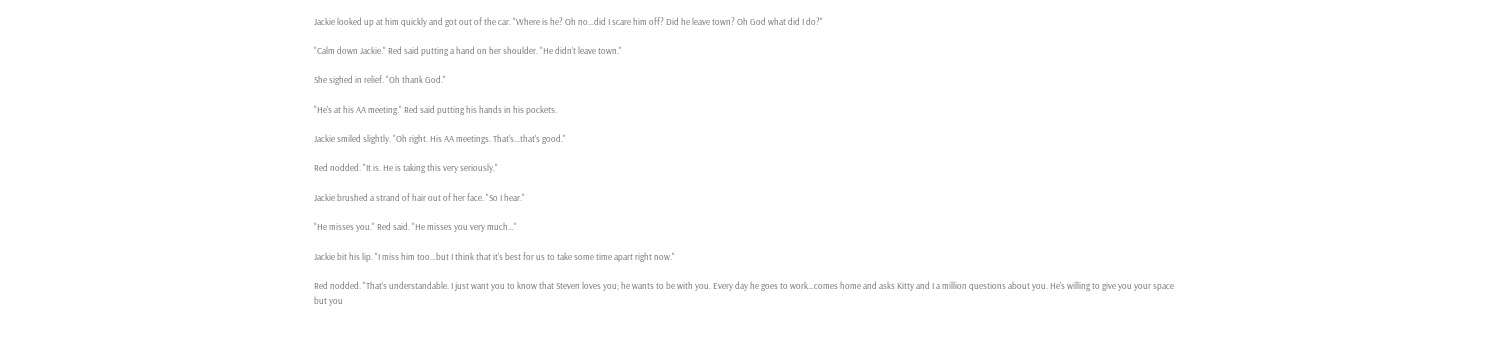Jackie looked up at him quickly and got out of the car. "Where is he? Oh no…did I scare him off? Did he leave town? Oh God what did I do?"

"Calm down Jackie." Red said putting a hand on her shoulder. "He didn't leave town."

She sighed in relief. "Oh thank God."

"He's at his AA meeting." Red said putting his hands in his pockets.

Jackie smiled slightly. "Oh right. His AA meetings. That's…that's good."

Red nodded. "It is. He is taking this very seriously."

Jackie brushed a strand of hair out of her face. "So I hear."

"He misses you." Red said. "He misses you very much…"

Jackie bit his lip. "I miss him too…but I think that it's best for us to take some time apart right now."

Red nodded. "That's understandable. I just want you to know that Steven loves you; he wants to be with you. Every day he goes to work…comes home and asks Kitty and I a million questions about you. He's willing to give you your space but you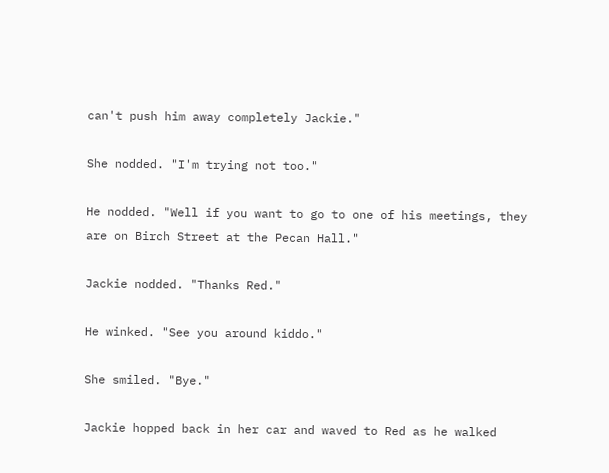can't push him away completely Jackie."

She nodded. "I'm trying not too."

He nodded. "Well if you want to go to one of his meetings, they are on Birch Street at the Pecan Hall."

Jackie nodded. "Thanks Red."

He winked. "See you around kiddo."

She smiled. "Bye."

Jackie hopped back in her car and waved to Red as he walked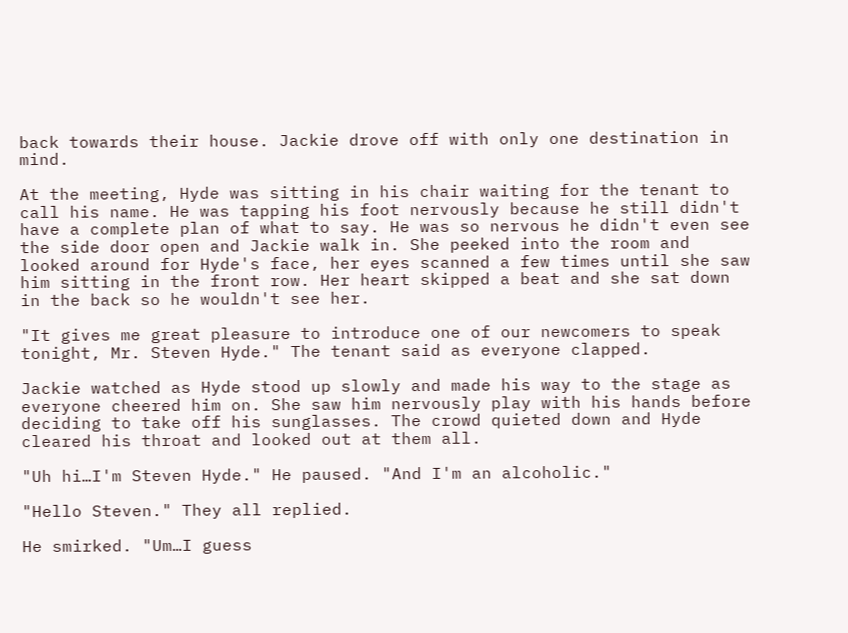back towards their house. Jackie drove off with only one destination in mind.

At the meeting, Hyde was sitting in his chair waiting for the tenant to call his name. He was tapping his foot nervously because he still didn't have a complete plan of what to say. He was so nervous he didn't even see the side door open and Jackie walk in. She peeked into the room and looked around for Hyde's face, her eyes scanned a few times until she saw him sitting in the front row. Her heart skipped a beat and she sat down in the back so he wouldn't see her.

"It gives me great pleasure to introduce one of our newcomers to speak tonight, Mr. Steven Hyde." The tenant said as everyone clapped.

Jackie watched as Hyde stood up slowly and made his way to the stage as everyone cheered him on. She saw him nervously play with his hands before deciding to take off his sunglasses. The crowd quieted down and Hyde cleared his throat and looked out at them all.

"Uh hi…I'm Steven Hyde." He paused. "And I'm an alcoholic."

"Hello Steven." They all replied.

He smirked. "Um…I guess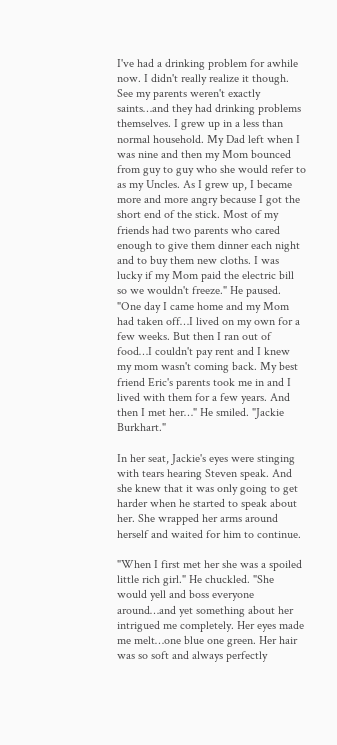I've had a drinking problem for awhile now. I didn't really realize it though. See my parents weren't exactly saints…and they had drinking problems themselves. I grew up in a less than normal household. My Dad left when I was nine and then my Mom bounced from guy to guy who she would refer to as my Uncles. As I grew up, I became more and more angry because I got the short end of the stick. Most of my friends had two parents who cared enough to give them dinner each night and to buy them new cloths. I was lucky if my Mom paid the electric bill so we wouldn't freeze." He paused. "One day I came home and my Mom had taken off…I lived on my own for a few weeks. But then I ran out of food…I couldn't pay rent and I knew my mom wasn't coming back. My best friend Eric's parents took me in and I lived with them for a few years. And then I met her…" He smiled. "Jackie Burkhart."

In her seat, Jackie's eyes were stinging with tears hearing Steven speak. And she knew that it was only going to get harder when he started to speak about her. She wrapped her arms around herself and waited for him to continue.

"When I first met her she was a spoiled little rich girl." He chuckled. "She would yell and boss everyone around…and yet something about her intrigued me completely. Her eyes made me melt…one blue one green. Her hair was so soft and always perfectly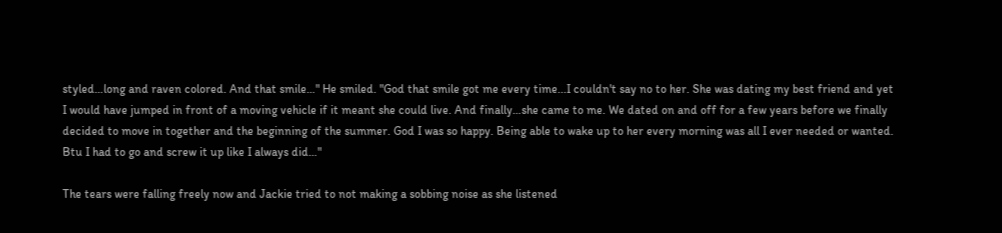styled…long and raven colored. And that smile…" He smiled. "God that smile got me every time...I couldn't say no to her. She was dating my best friend and yet I would have jumped in front of a moving vehicle if it meant she could live. And finally…she came to me. We dated on and off for a few years before we finally decided to move in together and the beginning of the summer. God I was so happy. Being able to wake up to her every morning was all I ever needed or wanted. Btu I had to go and screw it up like I always did…"

The tears were falling freely now and Jackie tried to not making a sobbing noise as she listened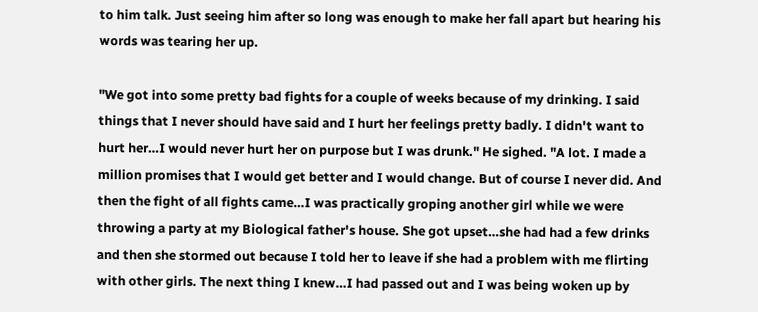to him talk. Just seeing him after so long was enough to make her fall apart but hearing his words was tearing her up.

"We got into some pretty bad fights for a couple of weeks because of my drinking. I said things that I never should have said and I hurt her feelings pretty badly. I didn't want to hurt her…I would never hurt her on purpose but I was drunk." He sighed. "A lot. I made a million promises that I would get better and I would change. But of course I never did. And then the fight of all fights came…I was practically groping another girl while we were throwing a party at my Biological father's house. She got upset…she had had a few drinks and then she stormed out because I told her to leave if she had a problem with me flirting with other girls. The next thing I knew…I had passed out and I was being woken up by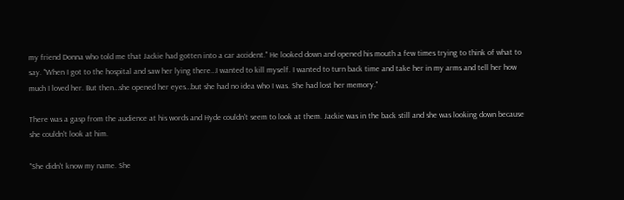my friend Donna who told me that Jackie had gotten into a car accident." He looked down and opened his mouth a few times trying to think of what to say. "When I got to the hospital and saw her lying there…I wanted to kill myself. I wanted to turn back time and take her in my arms and tell her how much I loved her. But then…she opened her eyes…but she had no idea who I was. She had lost her memory."

There was a gasp from the audience at his words and Hyde couldn't seem to look at them. Jackie was in the back still and she was looking down because she couldn't look at him.

"She didn't know my name. She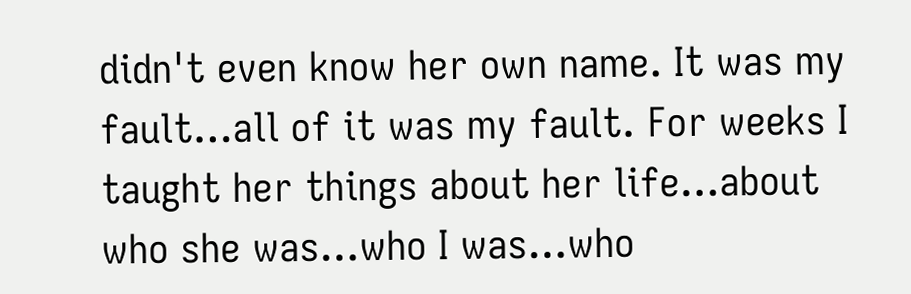didn't even know her own name. It was my fault…all of it was my fault. For weeks I taught her things about her life…about who she was…who I was…who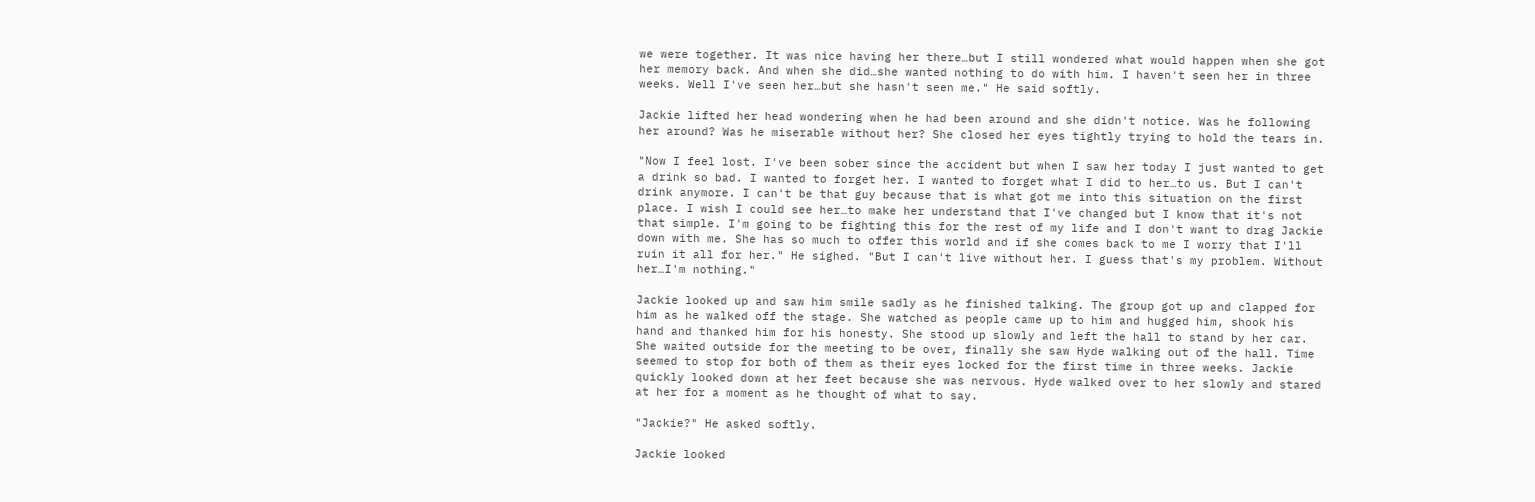we were together. It was nice having her there…but I still wondered what would happen when she got her memory back. And when she did…she wanted nothing to do with him. I haven't seen her in three weeks. Well I've seen her…but she hasn't seen me." He said softly.

Jackie lifted her head wondering when he had been around and she didn't notice. Was he following her around? Was he miserable without her? She closed her eyes tightly trying to hold the tears in.

"Now I feel lost. I've been sober since the accident but when I saw her today I just wanted to get a drink so bad. I wanted to forget her. I wanted to forget what I did to her…to us. But I can't drink anymore. I can't be that guy because that is what got me into this situation on the first place. I wish I could see her…to make her understand that I've changed but I know that it's not that simple. I'm going to be fighting this for the rest of my life and I don't want to drag Jackie down with me. She has so much to offer this world and if she comes back to me I worry that I'll ruin it all for her." He sighed. "But I can't live without her. I guess that's my problem. Without her…I'm nothing."

Jackie looked up and saw him smile sadly as he finished talking. The group got up and clapped for him as he walked off the stage. She watched as people came up to him and hugged him, shook his hand and thanked him for his honesty. She stood up slowly and left the hall to stand by her car. She waited outside for the meeting to be over, finally she saw Hyde walking out of the hall. Time seemed to stop for both of them as their eyes locked for the first time in three weeks. Jackie quickly looked down at her feet because she was nervous. Hyde walked over to her slowly and stared at her for a moment as he thought of what to say.

"Jackie?" He asked softly.

Jackie looked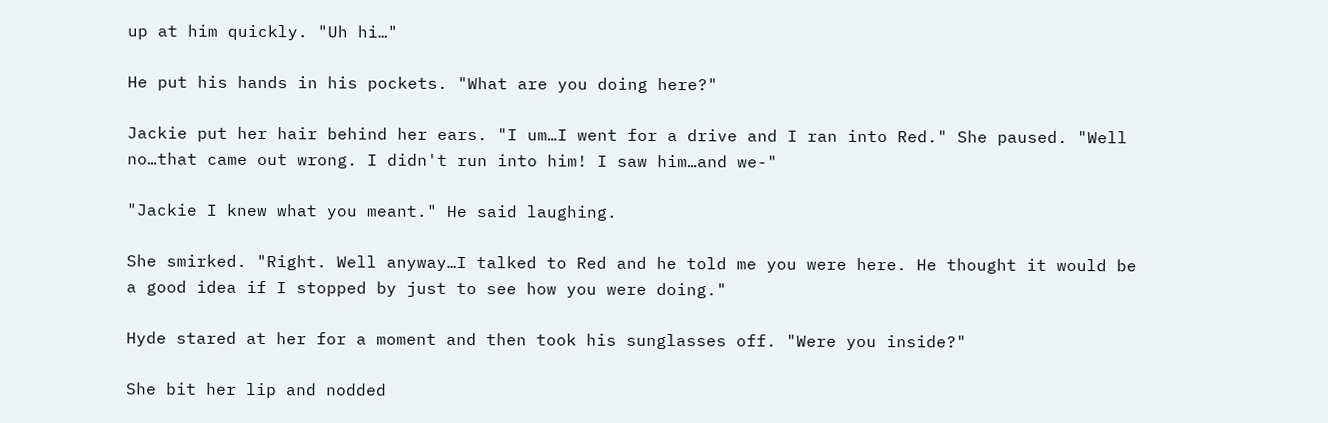up at him quickly. "Uh hi…"

He put his hands in his pockets. "What are you doing here?"

Jackie put her hair behind her ears. "I um…I went for a drive and I ran into Red." She paused. "Well no…that came out wrong. I didn't run into him! I saw him…and we-"

"Jackie I knew what you meant." He said laughing.

She smirked. "Right. Well anyway…I talked to Red and he told me you were here. He thought it would be a good idea if I stopped by just to see how you were doing."

Hyde stared at her for a moment and then took his sunglasses off. "Were you inside?"

She bit her lip and nodded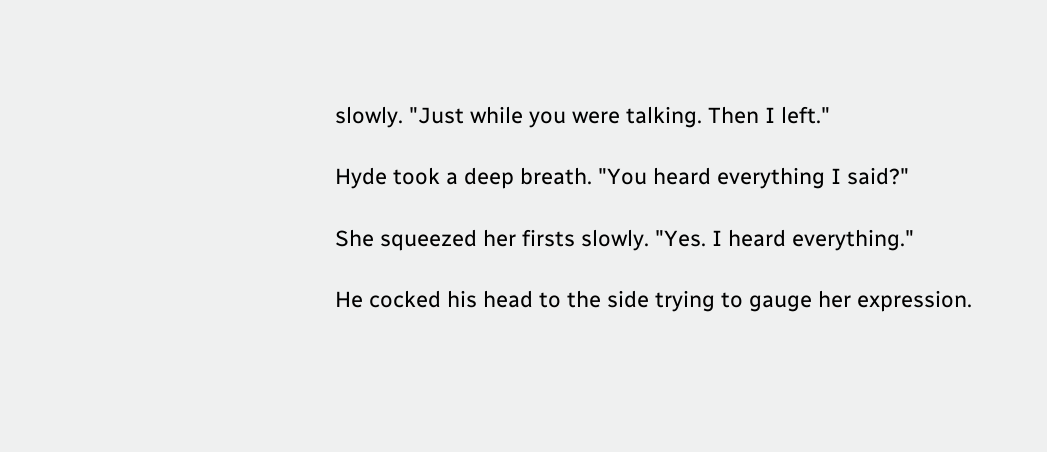slowly. "Just while you were talking. Then I left."

Hyde took a deep breath. "You heard everything I said?"

She squeezed her firsts slowly. "Yes. I heard everything."

He cocked his head to the side trying to gauge her expression.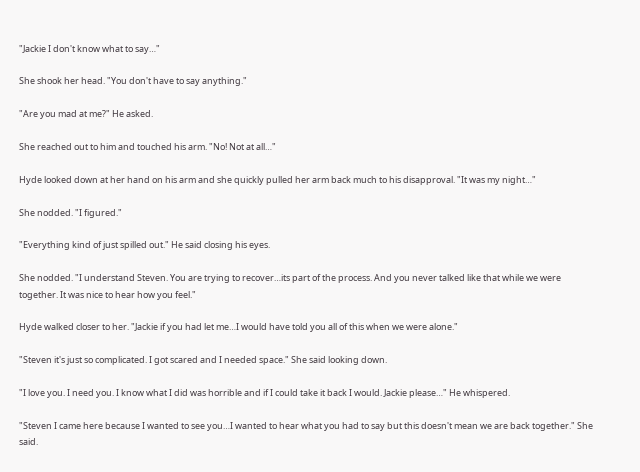"Jackie I don't know what to say…"

She shook her head. "You don't have to say anything."

"Are you mad at me?" He asked.

She reached out to him and touched his arm. "No! Not at all…"

Hyde looked down at her hand on his arm and she quickly pulled her arm back much to his disapproval. "It was my night…"

She nodded. "I figured."

"Everything kind of just spilled out." He said closing his eyes.

She nodded. "I understand Steven. You are trying to recover…its part of the process. And you never talked like that while we were together. It was nice to hear how you feel."

Hyde walked closer to her. "Jackie if you had let me…I would have told you all of this when we were alone."

"Steven it's just so complicated. I got scared and I needed space." She said looking down.

"I love you. I need you. I know what I did was horrible and if I could take it back I would. Jackie please…" He whispered.

"Steven I came here because I wanted to see you…I wanted to hear what you had to say but this doesn't mean we are back together." She said.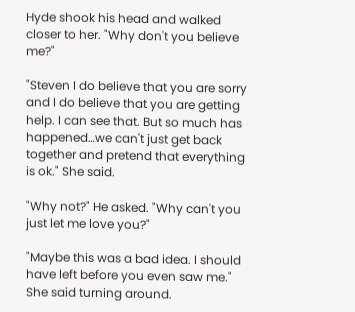Hyde shook his head and walked closer to her. "Why don't you believe me?"

"Steven I do believe that you are sorry and I do believe that you are getting help. I can see that. But so much has happened…we can't just get back together and pretend that everything is ok." She said.

"Why not?" He asked. "Why can't you just let me love you?"

"Maybe this was a bad idea. I should have left before you even saw me." She said turning around.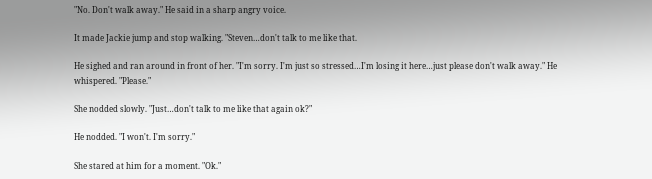"No. Don't walk away." He said in a sharp angry voice.

It made Jackie jump and stop walking. "Steven…don't talk to me like that.

He sighed and ran around in front of her. "I'm sorry. I'm just so stressed…I'm losing it here…just please don't walk away." He whispered. "Please."

She nodded slowly. "Just…don't talk to me like that again ok?"

He nodded. "I won't. I'm sorry."

She stared at him for a moment. "Ok."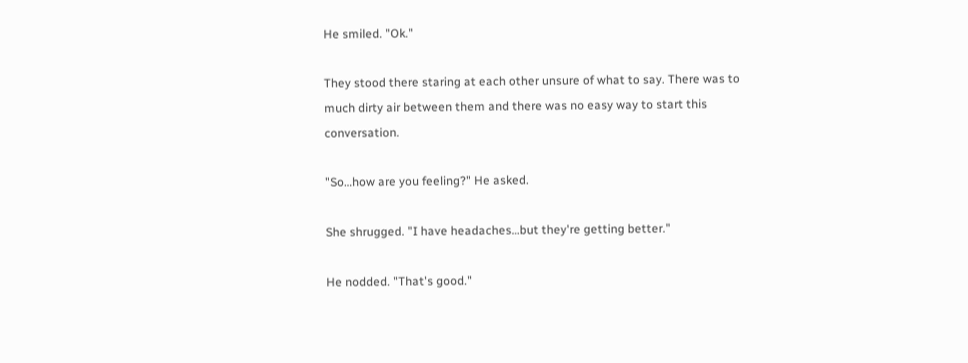He smiled. "Ok."

They stood there staring at each other unsure of what to say. There was to much dirty air between them and there was no easy way to start this conversation.

"So…how are you feeling?" He asked.

She shrugged. "I have headaches…but they're getting better."

He nodded. "That's good."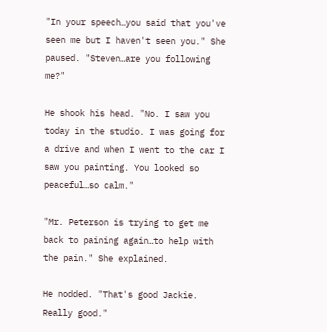"In your speech…you said that you've seen me but I haven't seen you." She paused. "Steven…are you following me?"

He shook his head. "No. I saw you today in the studio. I was going for a drive and when I went to the car I saw you painting. You looked so peaceful…so calm."

"Mr. Peterson is trying to get me back to paining again…to help with the pain." She explained.

He nodded. "That's good Jackie. Really good."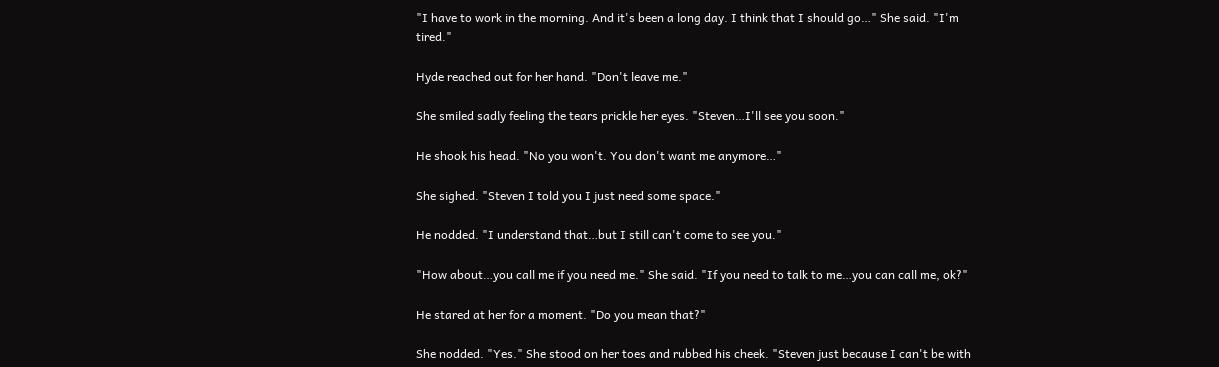"I have to work in the morning. And it's been a long day. I think that I should go…" She said. "I'm tired."

Hyde reached out for her hand. "Don't leave me."

She smiled sadly feeling the tears prickle her eyes. "Steven…I'll see you soon."

He shook his head. "No you won't. You don't want me anymore…"

She sighed. "Steven I told you I just need some space."

He nodded. "I understand that…but I still can't come to see you."

"How about…you call me if you need me." She said. "If you need to talk to me…you can call me, ok?"

He stared at her for a moment. "Do you mean that?"

She nodded. "Yes." She stood on her toes and rubbed his cheek. "Steven just because I can't be with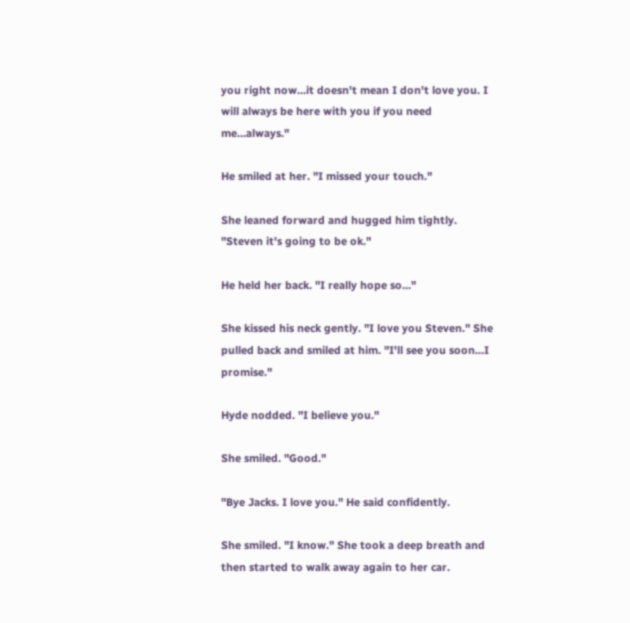you right now…it doesn't mean I don't love you. I will always be here with you if you need me…always."

He smiled at her. "I missed your touch."

She leaned forward and hugged him tightly. "Steven it's going to be ok."

He held her back. "I really hope so…"

She kissed his neck gently. "I love you Steven." She pulled back and smiled at him. "I'll see you soon…I promise."

Hyde nodded. "I believe you."

She smiled. "Good."

"Bye Jacks. I love you." He said confidently.

She smiled. "I know." She took a deep breath and then started to walk away again to her car.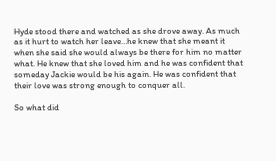Hyde stood there and watched as she drove away. As much as it hurt to watch her leave…he knew that she meant it when she said she would always be there for him no matter what. He knew that she loved him and he was confident that someday Jackie would be his again. He was confident that their love was strong enough to conquer all.

So what did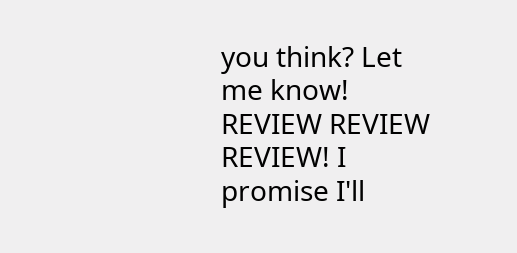you think? Let me know! REVIEW REVIEW REVIEW! I promise I'll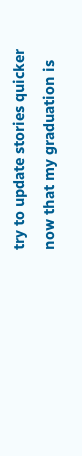try to update stories quicker now that my graduation is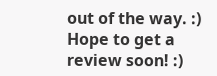out of the way. :) Hope to get a review soon! :)